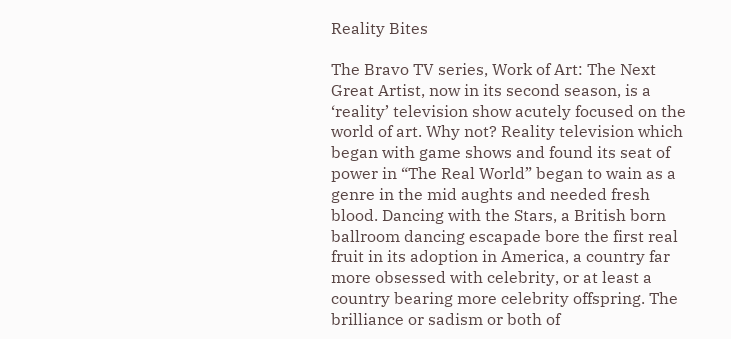Reality Bites

The Bravo TV series, Work of Art: The Next Great Artist, now in its second season, is a ‘reality’ television show acutely focused on the world of art. Why not? Reality television which began with game shows and found its seat of power in “The Real World” began to wain as a genre in the mid aughts and needed fresh blood. Dancing with the Stars, a British born ballroom dancing escapade bore the first real fruit in its adoption in America, a country far more obsessed with celebrity, or at least a country bearing more celebrity offspring. The brilliance or sadism or both of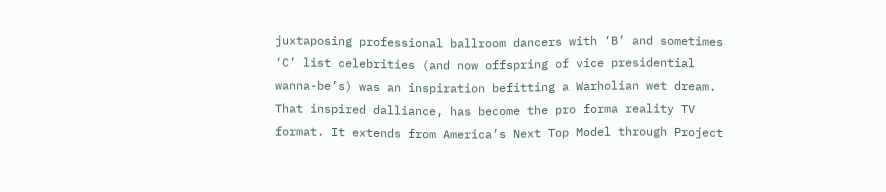juxtaposing professional ballroom dancers with ‘B’ and sometimes ‘C’ list celebrities (and now offspring of vice presidential wanna-be’s) was an inspiration befitting a Warholian wet dream. That inspired dalliance, has become the pro forma reality TV format. It extends from America’s Next Top Model through Project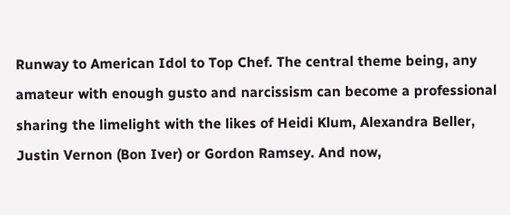Runway to American Idol to Top Chef. The central theme being, any amateur with enough gusto and narcissism can become a professional sharing the limelight with the likes of Heidi Klum, Alexandra Beller, Justin Vernon (Bon Iver) or Gordon Ramsey. And now,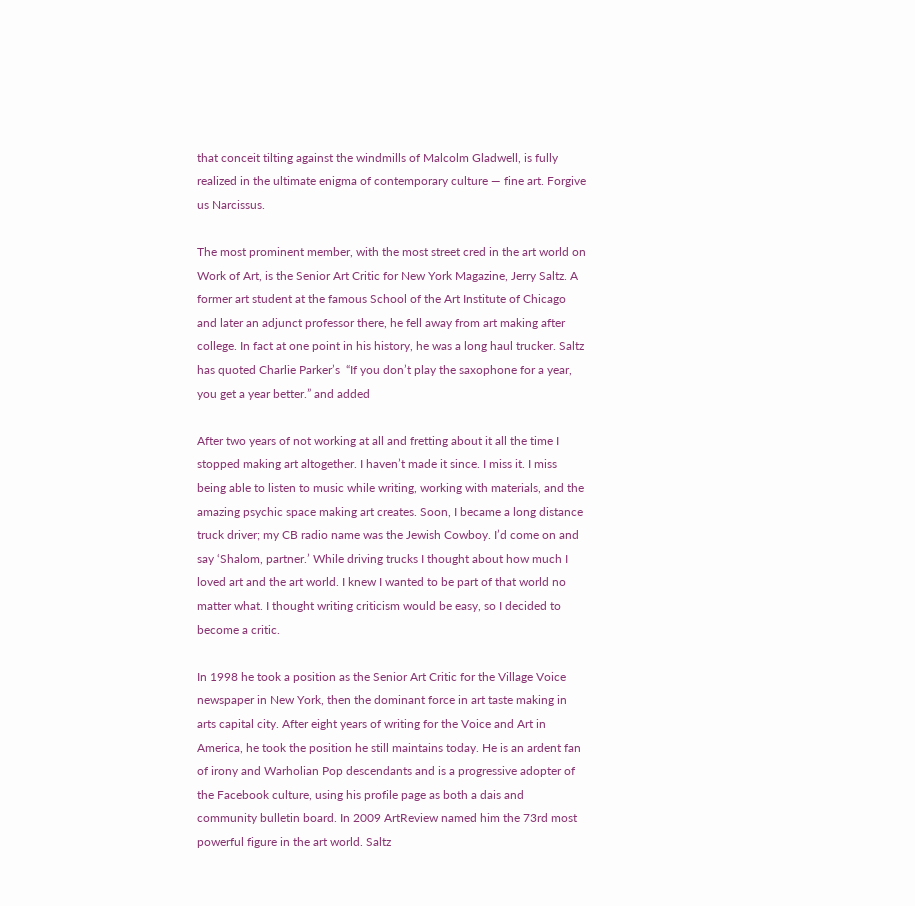that conceit tilting against the windmills of Malcolm Gladwell, is fully realized in the ultimate enigma of contemporary culture — fine art. Forgive us Narcissus.

The most prominent member, with the most street cred in the art world on Work of Art, is the Senior Art Critic for New York Magazine, Jerry Saltz. A former art student at the famous School of the Art Institute of Chicago and later an adjunct professor there, he fell away from art making after college. In fact at one point in his history, he was a long haul trucker. Saltz has quoted Charlie Parker’s  “If you don’t play the saxophone for a year, you get a year better.” and added

After two years of not working at all and fretting about it all the time I stopped making art altogether. I haven’t made it since. I miss it. I miss being able to listen to music while writing, working with materials, and the amazing psychic space making art creates. Soon, I became a long distance truck driver; my CB radio name was the Jewish Cowboy. I’d come on and say ‘Shalom, partner.’ While driving trucks I thought about how much I loved art and the art world. I knew I wanted to be part of that world no matter what. I thought writing criticism would be easy, so I decided to become a critic.

In 1998 he took a position as the Senior Art Critic for the Village Voice newspaper in New York, then the dominant force in art taste making in arts capital city. After eight years of writing for the Voice and Art in America, he took the position he still maintains today. He is an ardent fan of irony and Warholian Pop descendants and is a progressive adopter of the Facebook culture, using his profile page as both a dais and community bulletin board. In 2009 ArtReview named him the 73rd most powerful figure in the art world. Saltz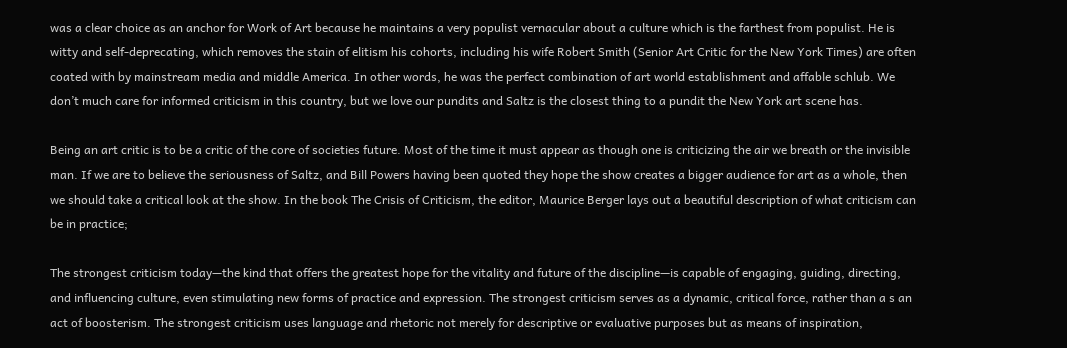was a clear choice as an anchor for Work of Art because he maintains a very populist vernacular about a culture which is the farthest from populist. He is witty and self-deprecating, which removes the stain of elitism his cohorts, including his wife Robert Smith (Senior Art Critic for the New York Times) are often coated with by mainstream media and middle America. In other words, he was the perfect combination of art world establishment and affable schlub. We don’t much care for informed criticism in this country, but we love our pundits and Saltz is the closest thing to a pundit the New York art scene has.

Being an art critic is to be a critic of the core of societies future. Most of the time it must appear as though one is criticizing the air we breath or the invisible man. If we are to believe the seriousness of Saltz, and Bill Powers having been quoted they hope the show creates a bigger audience for art as a whole, then we should take a critical look at the show. In the book The Crisis of Criticism, the editor, Maurice Berger lays out a beautiful description of what criticism can be in practice;

The strongest criticism today—the kind that offers the greatest hope for the vitality and future of the discipline—is capable of engaging, guiding, directing, and influencing culture, even stimulating new forms of practice and expression. The strongest criticism serves as a dynamic, critical force, rather than a s an act of boosterism. The strongest criticism uses language and rhetoric not merely for descriptive or evaluative purposes but as means of inspiration,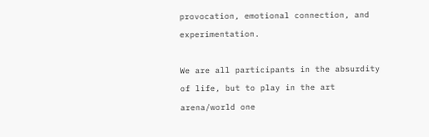provocation, emotional connection, and experimentation.

We are all participants in the absurdity of life, but to play in the art arena/world one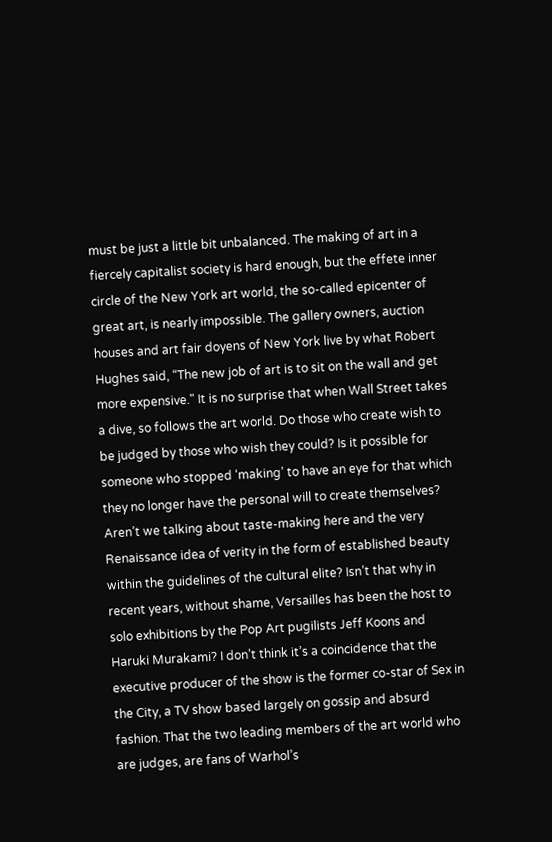must be just a little bit unbalanced. The making of art in a fiercely capitalist society is hard enough, but the effete inner circle of the New York art world, the so-called epicenter of great art, is nearly impossible. The gallery owners, auction houses and art fair doyens of New York live by what Robert Hughes said, “The new job of art is to sit on the wall and get more expensive." It is no surprise that when Wall Street takes a dive, so follows the art world. Do those who create wish to be judged by those who wish they could? Is it possible for someone who stopped ‘making’ to have an eye for that which they no longer have the personal will to create themselves? Aren’t we talking about taste-making here and the very Renaissance idea of verity in the form of established beauty within the guidelines of the cultural elite? Isn’t that why in recent years, without shame, Versailles has been the host to solo exhibitions by the Pop Art pugilists Jeff Koons and Haruki Murakami? I don’t think it’s a coincidence that the executive producer of the show is the former co-star of Sex in the City, a TV show based largely on gossip and absurd fashion. That the two leading members of the art world who are judges, are fans of Warhol’s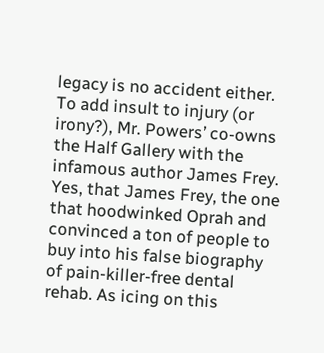legacy is no accident either. To add insult to injury (or irony?), Mr. Powers’ co-owns the Half Gallery with the infamous author James Frey. Yes, that James Frey, the one that hoodwinked Oprah and convinced a ton of people to buy into his false biography of pain-killer-free dental rehab. As icing on this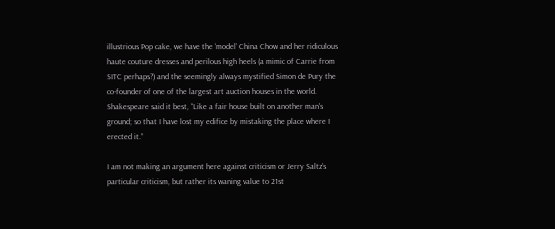illustrious Pop cake, we have the ‘model’ China Chow and her ridiculous haute couture dresses and perilous high heels (a mimic of Carrie from SITC perhaps?) and the seemingly always mystified Simon de Pury the co-founder of one of the largest art auction houses in the world. Shakespeare said it best, “Like a fair house built on another man's ground; so that I have lost my edifice by mistaking the place where I erected it.”

I am not making an argument here against criticism or Jerry Saltz’s particular criticism, but rather its waning value to 21st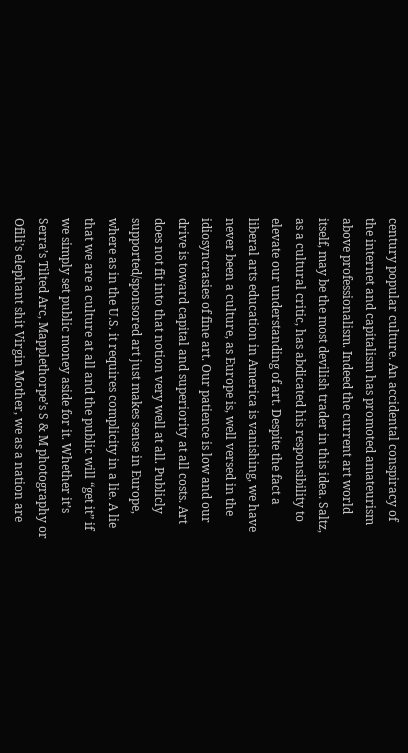century popular culture. An accidental conspiracy of the internet and capitalism has promoted amateurism above professionalism. Indeed the current art world itself, may be the most devilish trader in this idea. Saltz, as a cultural critic, has abdicated his responsibility to elevate our understanding of art. Despite the fact a liberal arts education in America is vanishing, we have never been a culture, as Europe is, well versed in the idiosyncrasies of fine art. Our patience is low and our drive is toward capital and superiority at all costs. Art does not fit into that notion very well at all. Publicly supported/sponsored art just makes sense in Europe, where as in the U.S. it requires complicity in a lie. A lie that we are a culture at all and the public will “get it” if we simply set public money aside for it. Whether it’s Serra’s Tilted Arc, Mapplethorpe’s S & M photography or Ofili’s elephant shit Virgin Mother, we as a nation are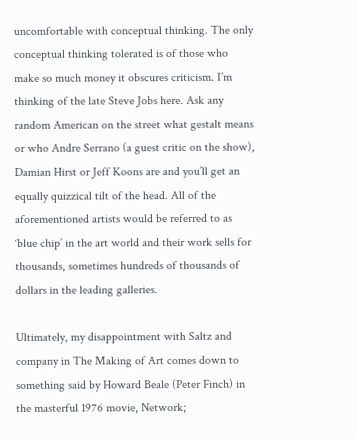uncomfortable with conceptual thinking. The only conceptual thinking tolerated is of those who make so much money it obscures criticism. I’m thinking of the late Steve Jobs here. Ask any random American on the street what gestalt means or who Andre Serrano (a guest critic on the show), Damian Hirst or Jeff Koons are and you’ll get an equally quizzical tilt of the head. All of the aforementioned artists would be referred to as ‘blue chip’ in the art world and their work sells for thousands, sometimes hundreds of thousands of dollars in the leading galleries.

Ultimately, my disappointment with Saltz and company in The Making of Art comes down to something said by Howard Beale (Peter Finch) in the masterful 1976 movie, Network;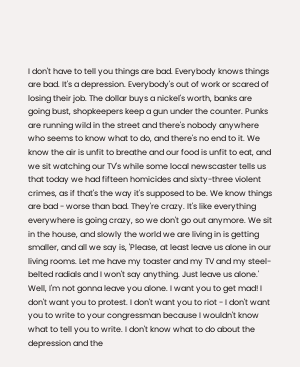I don't have to tell you things are bad. Everybody knows things are bad. It's a depression. Everybody's out of work or scared of losing their job. The dollar buys a nickel's worth, banks are going bust, shopkeepers keep a gun under the counter. Punks are running wild in the street and there's nobody anywhere who seems to know what to do, and there's no end to it. We know the air is unfit to breathe and our food is unfit to eat, and we sit watching our TV's while some local newscaster tells us that today we had fifteen homicides and sixty-three violent crimes, as if that's the way it's supposed to be. We know things are bad - worse than bad. They're crazy. It's like everything everywhere is going crazy, so we don't go out anymore. We sit in the house, and slowly the world we are living in is getting smaller, and all we say is, 'Please, at least leave us alone in our living rooms. Let me have my toaster and my TV and my steel-belted radials and I won't say anything. Just leave us alone.' Well, I'm not gonna leave you alone. I want you to get mad! I don't want you to protest. I don't want you to riot - I don't want you to write to your congressman because I wouldn't know what to tell you to write. I don't know what to do about the depression and the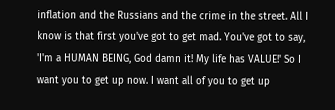inflation and the Russians and the crime in the street. All I know is that first you've got to get mad. You've got to say, 'I'm a HUMAN BEING, God damn it! My life has VALUE!' So I want you to get up now. I want all of you to get up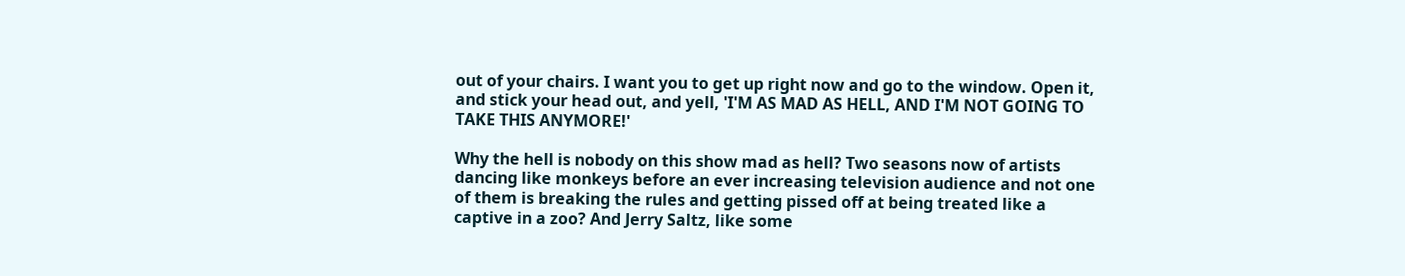out of your chairs. I want you to get up right now and go to the window. Open it, and stick your head out, and yell, 'I'M AS MAD AS HELL, AND I'M NOT GOING TO TAKE THIS ANYMORE!'

Why the hell is nobody on this show mad as hell? Two seasons now of artists dancing like monkeys before an ever increasing television audience and not one of them is breaking the rules and getting pissed off at being treated like a captive in a zoo? And Jerry Saltz, like some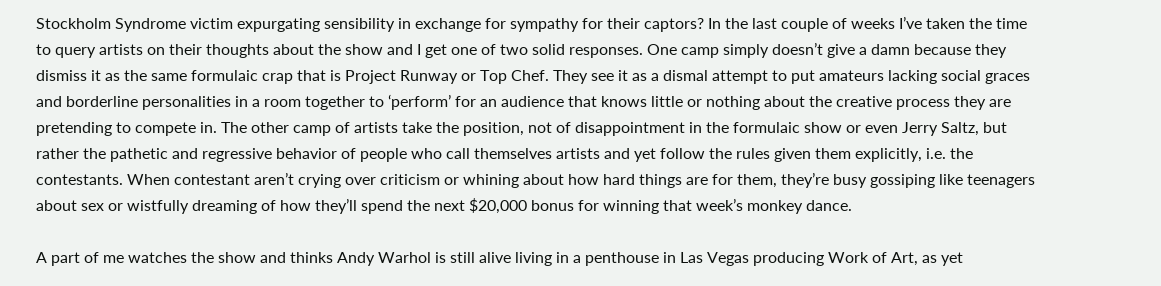Stockholm Syndrome victim expurgating sensibility in exchange for sympathy for their captors? In the last couple of weeks I’ve taken the time to query artists on their thoughts about the show and I get one of two solid responses. One camp simply doesn’t give a damn because they dismiss it as the same formulaic crap that is Project Runway or Top Chef. They see it as a dismal attempt to put amateurs lacking social graces and borderline personalities in a room together to ‘perform’ for an audience that knows little or nothing about the creative process they are pretending to compete in. The other camp of artists take the position, not of disappointment in the formulaic show or even Jerry Saltz, but rather the pathetic and regressive behavior of people who call themselves artists and yet follow the rules given them explicitly, i.e. the contestants. When contestant aren’t crying over criticism or whining about how hard things are for them, they’re busy gossiping like teenagers about sex or wistfully dreaming of how they’ll spend the next $20,000 bonus for winning that week’s monkey dance.

A part of me watches the show and thinks Andy Warhol is still alive living in a penthouse in Las Vegas producing Work of Art, as yet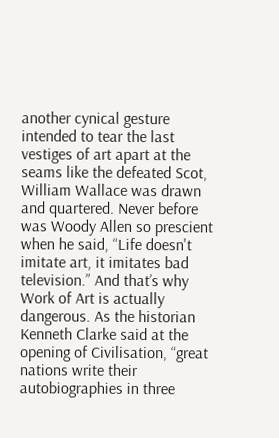another cynical gesture intended to tear the last vestiges of art apart at the seams like the defeated Scot, William Wallace was drawn and quartered. Never before was Woody Allen so prescient when he said, “Life doesn't imitate art, it imitates bad television.” And that’s why Work of Art is actually dangerous. As the historian Kenneth Clarke said at the opening of Civilisation, “great nations write their autobiographies in three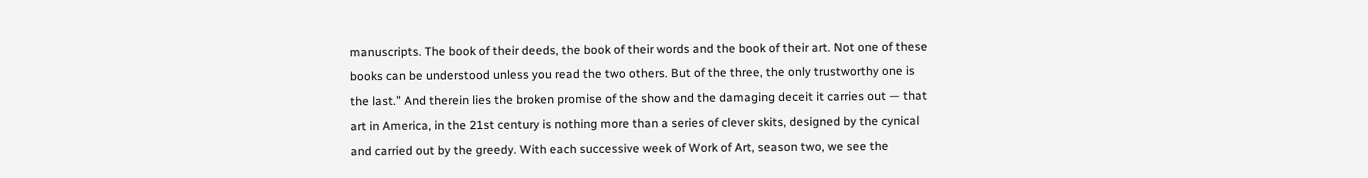manuscripts. The book of their deeds, the book of their words and the book of their art. Not one of these books can be understood unless you read the two others. But of the three, the only trustworthy one is the last.” And therein lies the broken promise of the show and the damaging deceit it carries out — that art in America, in the 21st century is nothing more than a series of clever skits, designed by the cynical and carried out by the greedy. With each successive week of Work of Art, season two, we see the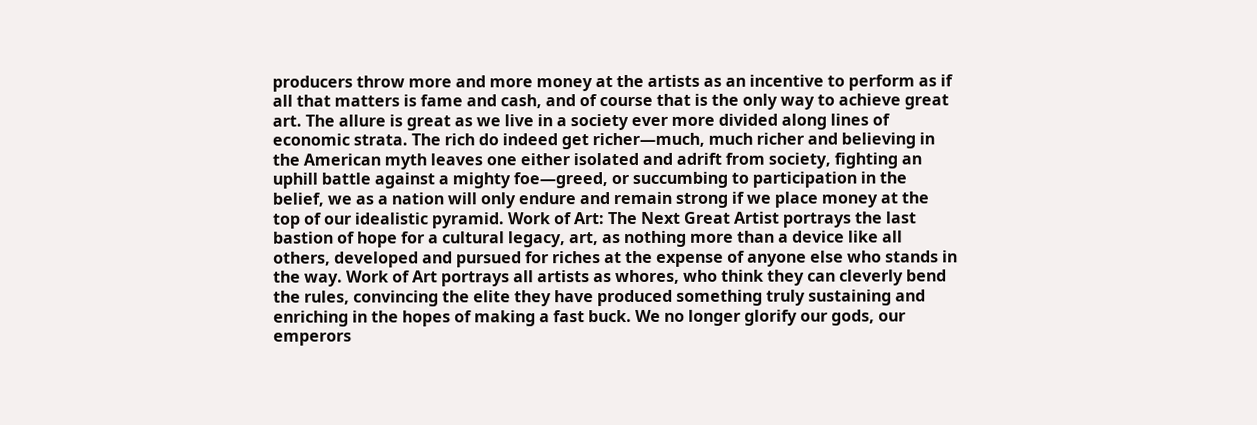producers throw more and more money at the artists as an incentive to perform as if all that matters is fame and cash, and of course that is the only way to achieve great art. The allure is great as we live in a society ever more divided along lines of economic strata. The rich do indeed get richer—much, much richer and believing in the American myth leaves one either isolated and adrift from society, fighting an uphill battle against a mighty foe—greed, or succumbing to participation in the belief, we as a nation will only endure and remain strong if we place money at the top of our idealistic pyramid. Work of Art: The Next Great Artist portrays the last bastion of hope for a cultural legacy, art, as nothing more than a device like all others, developed and pursued for riches at the expense of anyone else who stands in the way. Work of Art portrays all artists as whores, who think they can cleverly bend the rules, convincing the elite they have produced something truly sustaining and enriching in the hopes of making a fast buck. We no longer glorify our gods, our emperors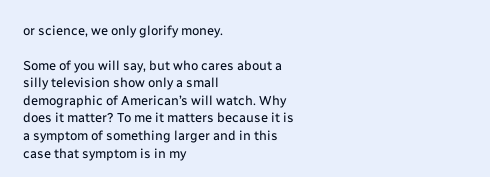or science, we only glorify money.

Some of you will say, but who cares about a silly television show only a small demographic of American’s will watch. Why does it matter? To me it matters because it is a symptom of something larger and in this case that symptom is in my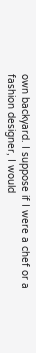own backyard. I suppose if I were a chef or a fashion designer, I would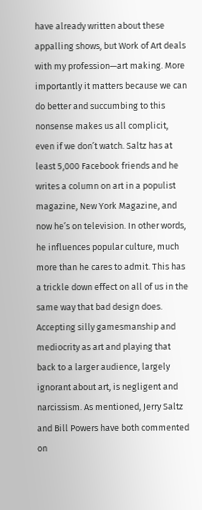have already written about these appalling shows, but Work of Art deals with my profession—art making. More importantly it matters because we can do better and succumbing to this nonsense makes us all complicit, even if we don’t watch. Saltz has at least 5,000 Facebook friends and he writes a column on art in a populist magazine, New York Magazine, and now he’s on television. In other words, he influences popular culture, much more than he cares to admit. This has a trickle down effect on all of us in the same way that bad design does. Accepting silly gamesmanship and mediocrity as art and playing that back to a larger audience, largely ignorant about art, is negligent and narcissism. As mentioned, Jerry Saltz and Bill Powers have both commented on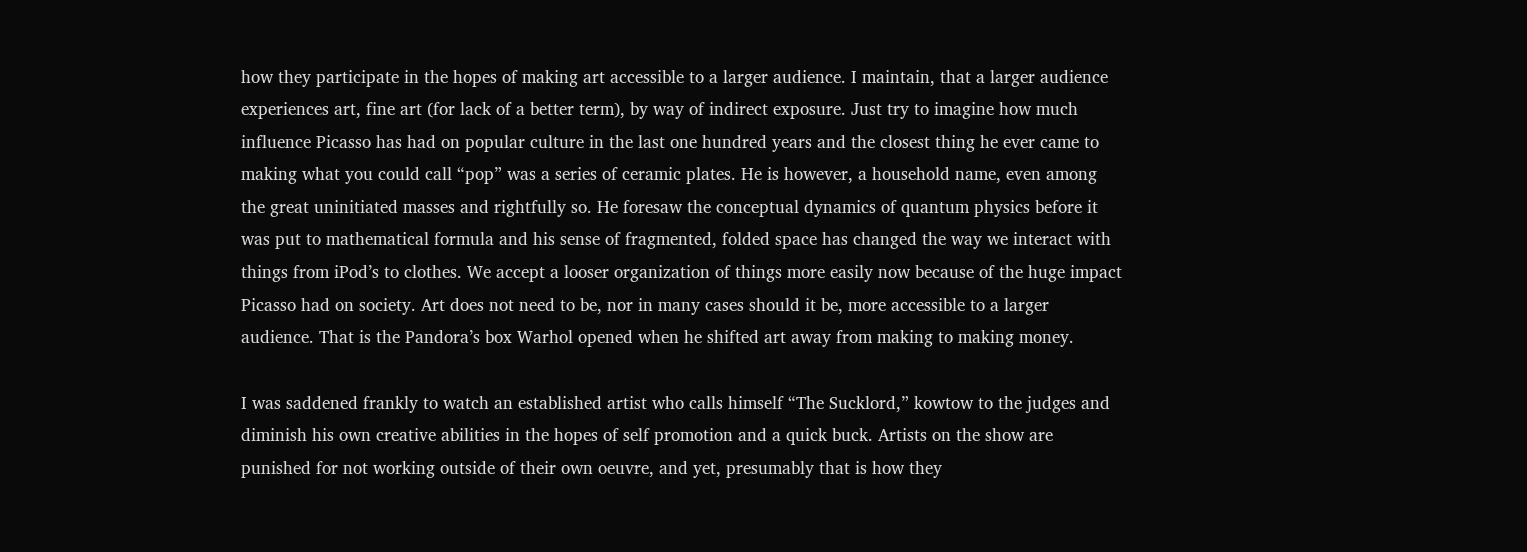how they participate in the hopes of making art accessible to a larger audience. I maintain, that a larger audience experiences art, fine art (for lack of a better term), by way of indirect exposure. Just try to imagine how much influence Picasso has had on popular culture in the last one hundred years and the closest thing he ever came to making what you could call “pop” was a series of ceramic plates. He is however, a household name, even among the great uninitiated masses and rightfully so. He foresaw the conceptual dynamics of quantum physics before it was put to mathematical formula and his sense of fragmented, folded space has changed the way we interact with things from iPod’s to clothes. We accept a looser organization of things more easily now because of the huge impact Picasso had on society. Art does not need to be, nor in many cases should it be, more accessible to a larger audience. That is the Pandora’s box Warhol opened when he shifted art away from making to making money.

I was saddened frankly to watch an established artist who calls himself “The Sucklord,” kowtow to the judges and diminish his own creative abilities in the hopes of self promotion and a quick buck. Artists on the show are punished for not working outside of their own oeuvre, and yet, presumably that is how they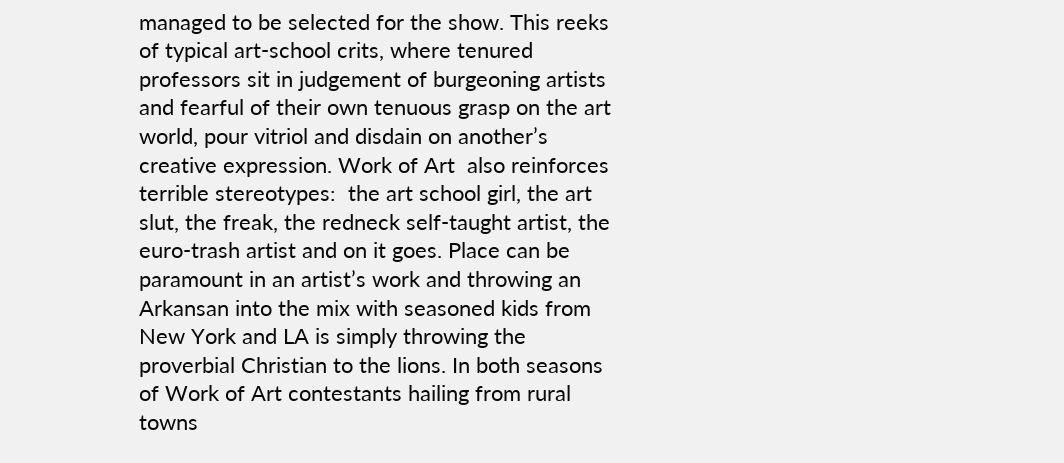managed to be selected for the show. This reeks of typical art-school crits, where tenured professors sit in judgement of burgeoning artists and fearful of their own tenuous grasp on the art world, pour vitriol and disdain on another’s creative expression. Work of Art  also reinforces terrible stereotypes:  the art school girl, the art slut, the freak, the redneck self-taught artist, the euro-trash artist and on it goes. Place can be paramount in an artist’s work and throwing an Arkansan into the mix with seasoned kids from New York and LA is simply throwing the proverbial Christian to the lions. In both seasons of Work of Art contestants hailing from rural towns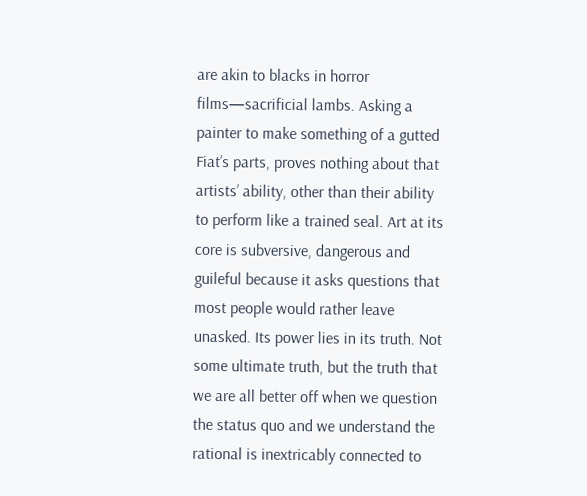are akin to blacks in horror films—sacrificial lambs. Asking a painter to make something of a gutted Fiat’s parts, proves nothing about that artists’ ability, other than their ability to perform like a trained seal. Art at its core is subversive, dangerous and guileful because it asks questions that most people would rather leave unasked. Its power lies in its truth. Not some ultimate truth, but the truth that we are all better off when we question the status quo and we understand the rational is inextricably connected to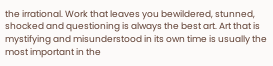the irrational. Work that leaves you bewildered, stunned, shocked and questioning is always the best art. Art that is mystifying and misunderstood in its own time is usually the most important in the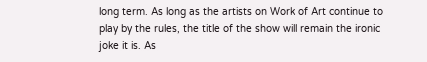long term. As long as the artists on Work of Art continue to play by the rules, the title of the show will remain the ironic joke it is. As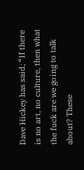Dave Hickey has said; “If there is no art, no culture, then what the fuck are we going to talk about? These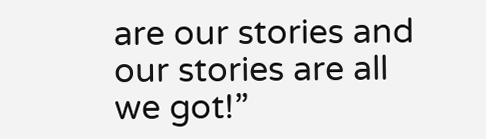are our stories and our stories are all we got!”